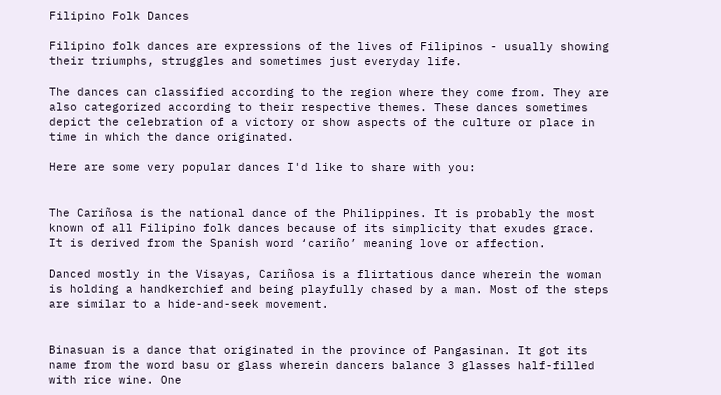Filipino Folk Dances

Filipino folk dances are expressions of the lives of Filipinos - usually showing their triumphs, struggles and sometimes just everyday life.

The dances can classified according to the region where they come from. They are also categorized according to their respective themes. These dances sometimes depict the celebration of a victory or show aspects of the culture or place in time in which the dance originated.

Here are some very popular dances I'd like to share with you:


The Cariñosa is the national dance of the Philippines. It is probably the most known of all Filipino folk dances because of its simplicity that exudes grace. It is derived from the Spanish word ‘cariño’ meaning love or affection.

Danced mostly in the Visayas, Cariñosa is a flirtatious dance wherein the woman is holding a handkerchief and being playfully chased by a man. Most of the steps are similar to a hide-and-seek movement.


Binasuan is a dance that originated in the province of Pangasinan. It got its name from the word basu or glass wherein dancers balance 3 glasses half-filled with rice wine. One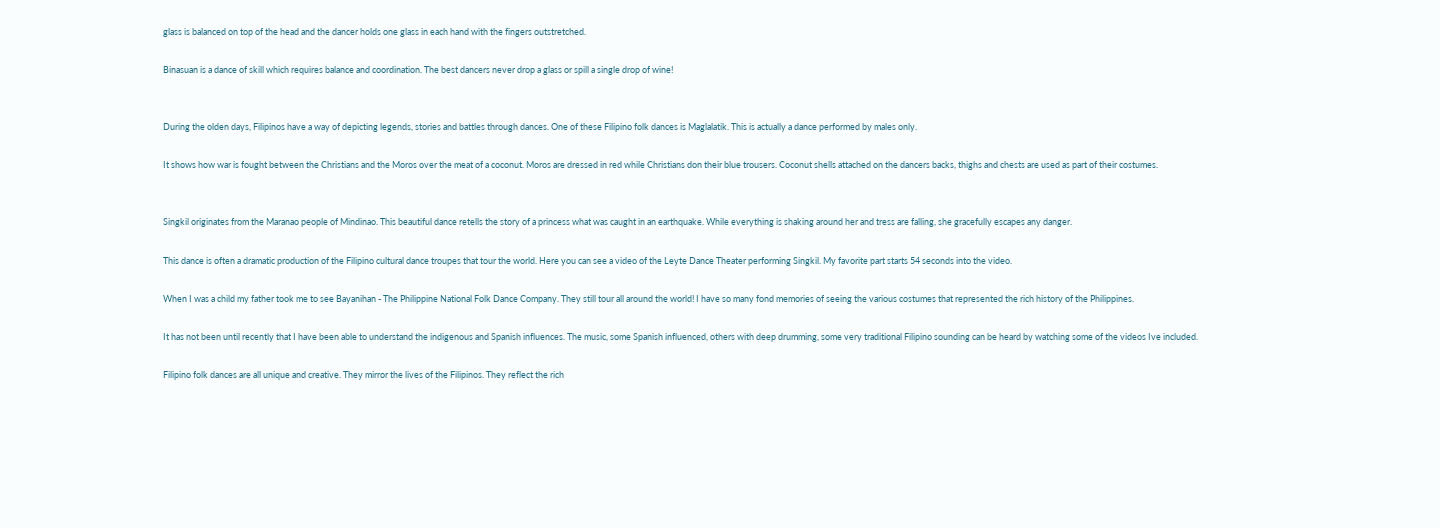glass is balanced on top of the head and the dancer holds one glass in each hand with the fingers outstretched.

Binasuan is a dance of skill which requires balance and coordination. The best dancers never drop a glass or spill a single drop of wine!


During the olden days, Filipinos have a way of depicting legends, stories and battles through dances. One of these Filipino folk dances is Maglalatik. This is actually a dance performed by males only.

It shows how war is fought between the Christians and the Moros over the meat of a coconut. Moros are dressed in red while Christians don their blue trousers. Coconut shells attached on the dancers backs, thighs and chests are used as part of their costumes.


Singkil originates from the Maranao people of Mindinao. This beautiful dance retells the story of a princess what was caught in an earthquake. While everything is shaking around her and tress are falling, she gracefully escapes any danger.

This dance is often a dramatic production of the Filipino cultural dance troupes that tour the world. Here you can see a video of the Leyte Dance Theater performing Singkil. My favorite part starts 54 seconds into the video.

When I was a child my father took me to see Bayanihan - The Philippine National Folk Dance Company. They still tour all around the world! I have so many fond memories of seeing the various costumes that represented the rich history of the Philippines.

It has not been until recently that I have been able to understand the indigenous and Spanish influences. The music, some Spanish influenced, others with deep drumming, some very traditional Filipino sounding can be heard by watching some of the videos Ive included.

Filipino folk dances are all unique and creative. They mirror the lives of the Filipinos. They reflect the rich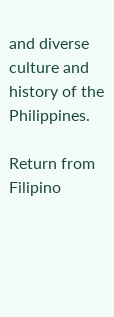and diverse culture and history of the Philippines.

Return from Filipino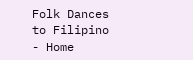Folk Dances to Filipino - Home